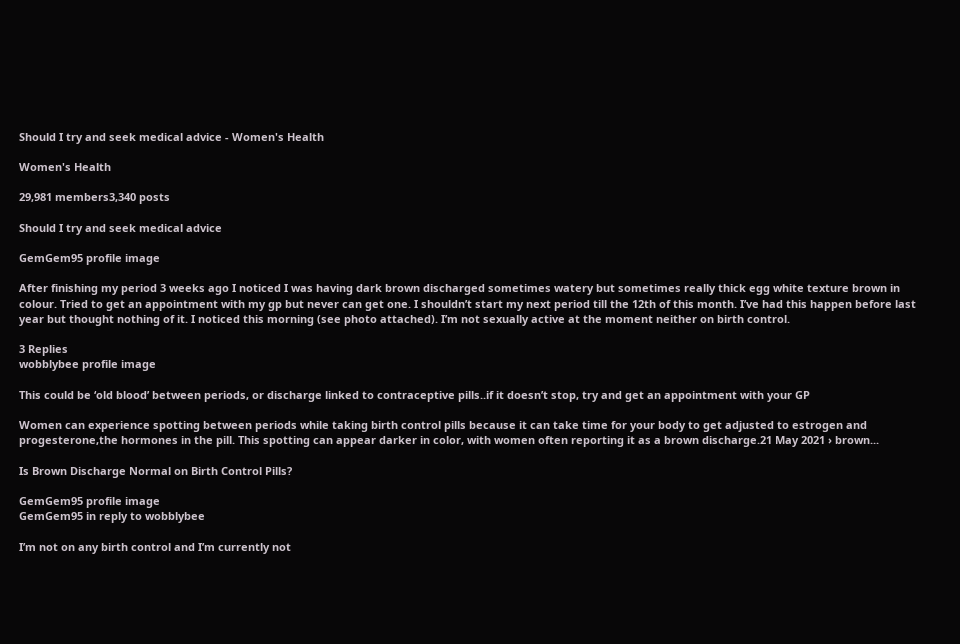Should I try and seek medical advice - Women's Health

Women's Health

29,981 members3,340 posts

Should I try and seek medical advice

GemGem95 profile image

After finishing my period 3 weeks ago I noticed I was having dark brown discharged sometimes watery but sometimes really thick egg white texture brown in colour. Tried to get an appointment with my gp but never can get one. I shouldn’t start my next period till the 12th of this month. I’ve had this happen before last year but thought nothing of it. I noticed this morning (see photo attached). I’m not sexually active at the moment neither on birth control.

3 Replies
wobblybee profile image

This could be ‘old blood’ between periods, or discharge linked to contraceptive pills..if it doesn’t stop, try and get an appointment with your GP

Women can experience spotting between periods while taking birth control pills because it can take time for your body to get adjusted to estrogen and progesterone,the hormones in the pill. This spotting can appear darker in color, with women often reporting it as a brown discharge.21 May 2021 › brown...

Is Brown Discharge Normal on Birth Control Pills?

GemGem95 profile image
GemGem95 in reply to wobblybee

I’m not on any birth control and I’m currently not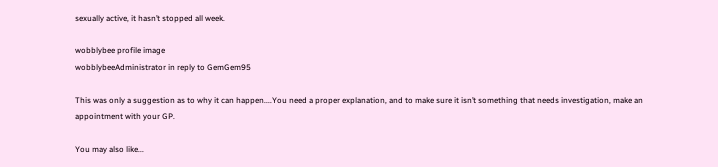sexually active, it hasn’t stopped all week.

wobblybee profile image
wobblybeeAdministrator in reply to GemGem95

This was only a suggestion as to why it can happen....You need a proper explanation, and to make sure it isn’t something that needs investigation, make an appointment with your GP.

You may also like...